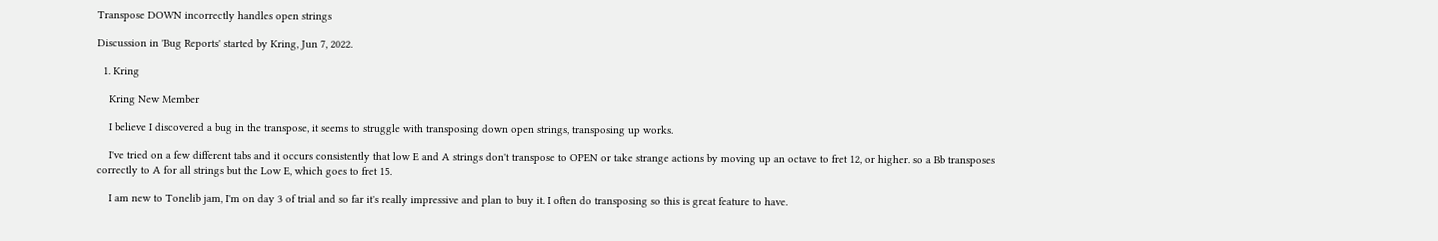Transpose DOWN incorrectly handles open strings

Discussion in 'Bug Reports' started by Kring, Jun 7, 2022.

  1. Kring

    Kring New Member

    I believe I discovered a bug in the transpose, it seems to struggle with transposing down open strings, transposing up works.

    I've tried on a few different tabs and it occurs consistently that low E and A strings don't transpose to OPEN or take strange actions by moving up an octave to fret 12, or higher. so a Bb transposes correctly to A for all strings but the Low E, which goes to fret 15.

    I am new to Tonelib jam, I'm on day 3 of trial and so far it's really impressive and plan to buy it. I often do transposing so this is great feature to have.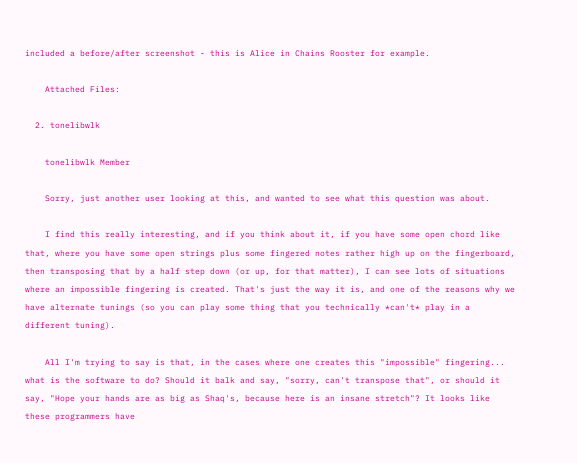included a before/after screenshot - this is Alice in Chains Rooster for example.

    Attached Files:

  2. tonelibwlk

    tonelibwlk Member

    Sorry, just another user looking at this, and wanted to see what this question was about.

    I find this really interesting, and if you think about it, if you have some open chord like that, where you have some open strings plus some fingered notes rather high up on the fingerboard, then transposing that by a half step down (or up, for that matter), I can see lots of situations where an impossible fingering is created. That's just the way it is, and one of the reasons why we have alternate tunings (so you can play some thing that you technically *can't* play in a different tuning).

    All I'm trying to say is that, in the cases where one creates this "impossible" fingering... what is the software to do? Should it balk and say, "sorry, can't transpose that", or should it say, "Hope your hands are as big as Shaq's, because here is an insane stretch"? It looks like these programmers have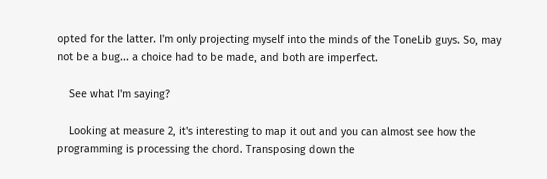opted for the latter. I'm only projecting myself into the minds of the ToneLib guys. So, may not be a bug... a choice had to be made, and both are imperfect.

    See what I'm saying?

    Looking at measure 2, it's interesting to map it out and you can almost see how the programming is processing the chord. Transposing down the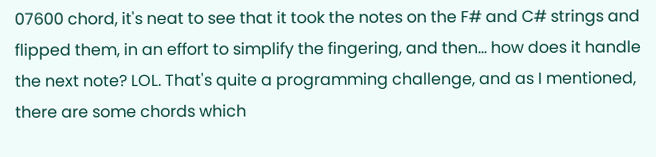07600 chord, it's neat to see that it took the notes on the F# and C# strings and flipped them, in an effort to simplify the fingering, and then... how does it handle the next note? LOL. That's quite a programming challenge, and as I mentioned, there are some chords which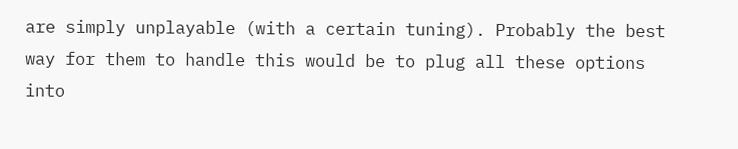are simply unplayable (with a certain tuning). Probably the best way for them to handle this would be to plug all these options into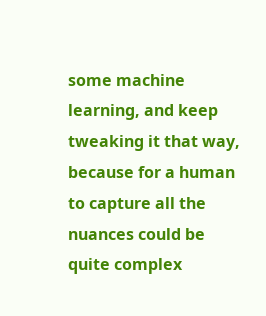some machine learning, and keep tweaking it that way, because for a human to capture all the nuances could be quite complex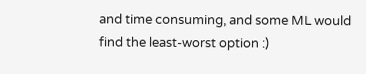and time consuming, and some ML would find the least-worst option :)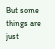But some things are just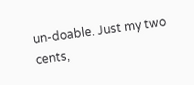un-doable. Just my two cents,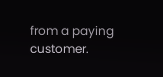from a paying customer.